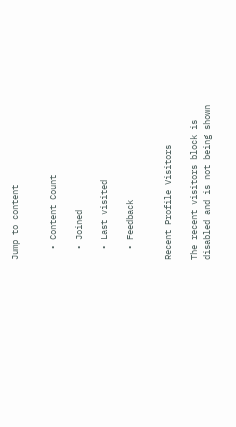Jump to content


  • Content Count

  • Joined

  • Last visited

  • Feedback


Recent Profile Visitors

The recent visitors block is disabled and is not being shown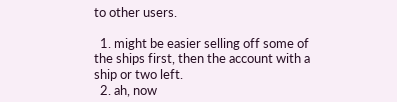to other users.

  1. might be easier selling off some of the ships first, then the account with a ship or two left.
  2. ah, now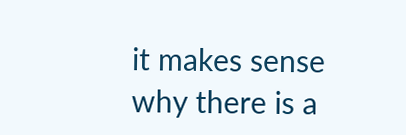it makes sense why there is a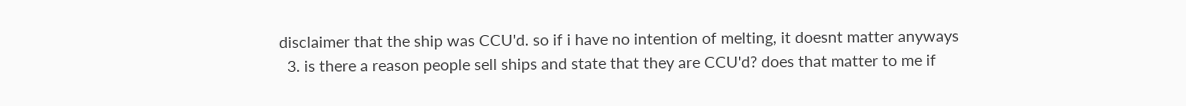disclaimer that the ship was CCU'd. so if i have no intention of melting, it doesnt matter anyways
  3. is there a reason people sell ships and state that they are CCU'd? does that matter to me if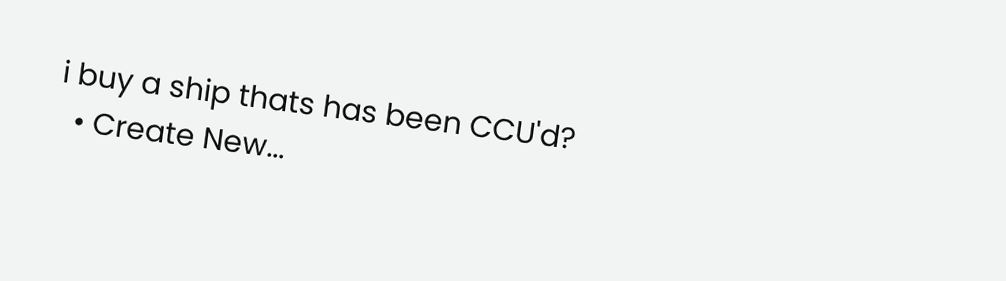i buy a ship thats has been CCU'd?
  • Create New...